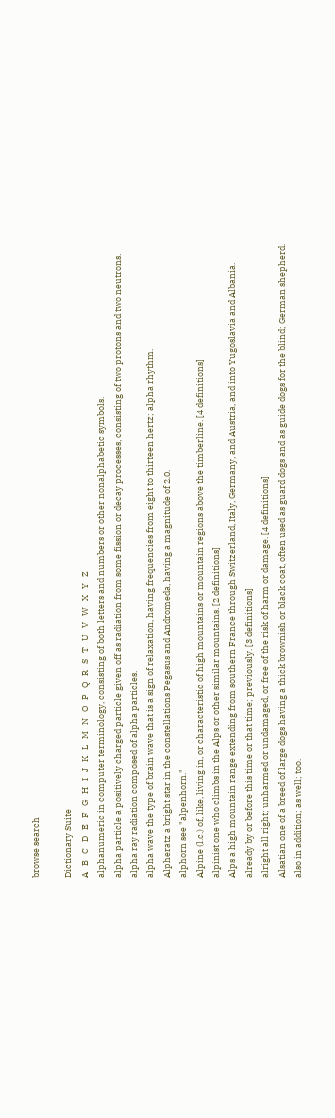browse search

Dictionary Suite
A   B   C   D   E   F   G   H   I   J   K   L   M   N   O   P   Q   R   S   T   U   V   W   X   Y   Z
alphanumeric in computer terminology, consisting of both letters and numbers or other nonalphabetic symbols.
alpha particle a positively charged particle given off as radiation from some fission or decay processes, consisting of two protons and two neutrons.
alpha ray radiation composed of alpha particles.
alpha wave the type of brain wave that is a sign of relaxation, having frequencies from eight to thirteen hertz; alpha rhythm.
Alpheratz a bright star in the constellations Pegasus and Andromeda, having a magnitude of 2.0.
alphorn see "alpenhorn."
Alpine (l.c.) of, like, living in, or characteristic of high mountains or mountain regions above the timberline. [4 definitions]
alpinist one who climbs in the Alps or other similar mountains. [2 definitions]
Alps a high mountain range extending from southern France through Switzerland, Italy, Germany, and Austria, and into Yugoslavia and Albania.
already by or before this time or that time; previously. [3 definitions]
alright all right; unharmed or undamaged, or free of the risk of harm or damage. [4 definitions]
Alsatian one of a breed of large dogs having a thick brownish or black coat, often used as guard dogs and as guide dogs for the blind; German shepherd.
also in addition; as well; too.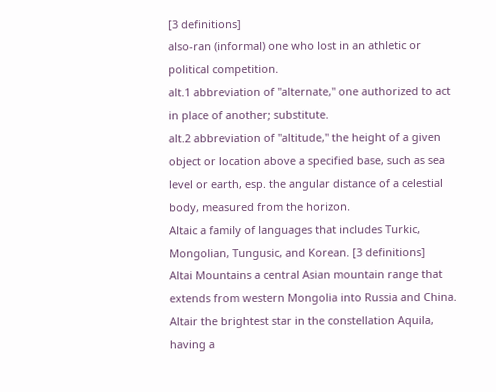[3 definitions]
also-ran (informal) one who lost in an athletic or political competition.
alt.1 abbreviation of "alternate," one authorized to act in place of another; substitute.
alt.2 abbreviation of "altitude," the height of a given object or location above a specified base, such as sea level or earth, esp. the angular distance of a celestial body, measured from the horizon.
Altaic a family of languages that includes Turkic, Mongolian, Tungusic, and Korean. [3 definitions]
Altai Mountains a central Asian mountain range that extends from western Mongolia into Russia and China.
Altair the brightest star in the constellation Aquila, having a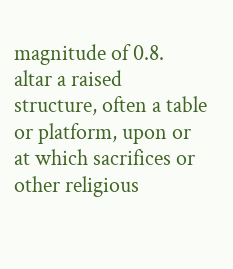magnitude of 0.8.
altar a raised structure, often a table or platform, upon or at which sacrifices or other religious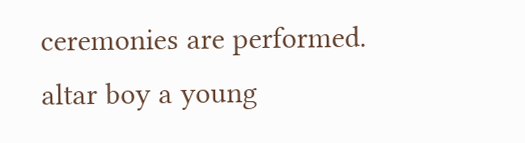ceremonies are performed.
altar boy a young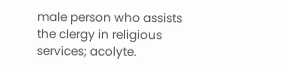male person who assists the clergy in religious services; acolyte.